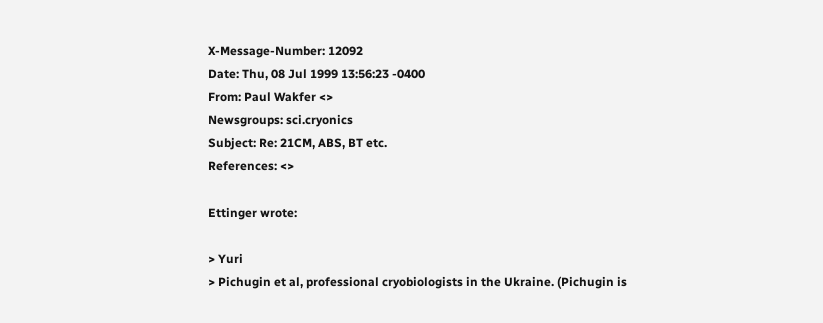X-Message-Number: 12092
Date: Thu, 08 Jul 1999 13:56:23 -0400
From: Paul Wakfer <>
Newsgroups: sci.cryonics
Subject: Re: 21CM, ABS, BT etc.
References: <>

Ettinger wrote:

> Yuri
> Pichugin et al, professional cryobiologists in the Ukraine. (Pichugin is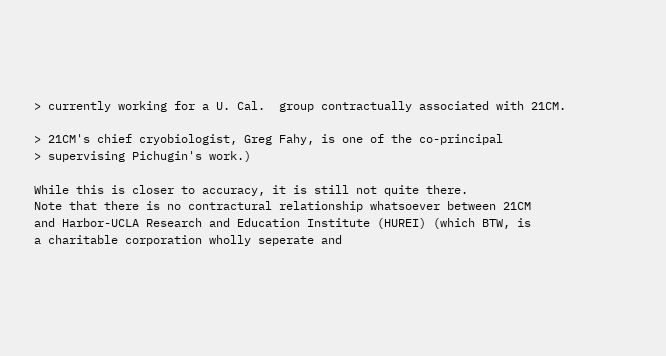> currently working for a U. Cal.  group contractually associated with 21CM.

> 21CM's chief cryobiologist, Greg Fahy, is one of the co-principal
> supervising Pichugin's work.)

While this is closer to accuracy, it is still not quite there.
Note that there is no contractural relationship whatsoever between 21CM
and Harbor-UCLA Research and Education Institute (HUREI) (which BTW, is
a charitable corporation wholly seperate and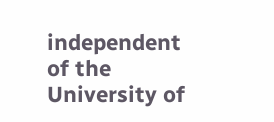independent of the
University of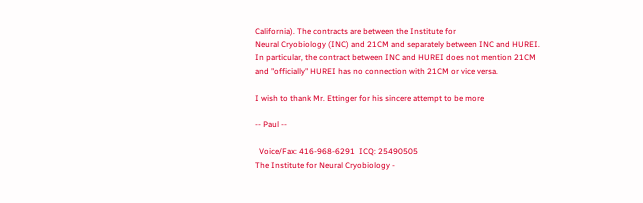California). The contracts are between the Institute for
Neural Cryobiology (INC) and 21CM and separately between INC and HUREI.
In particular, the contract between INC and HUREI does not mention 21CM
and "officially" HUREI has no connection with 21CM or vice versa.

I wish to thank Mr. Ettinger for his sincere attempt to be more

-- Paul --

  Voice/Fax: 416-968-6291  ICQ: 25490505
The Institute for Neural Cryobiology -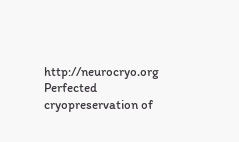http://neurocryo.org
Perfected cryopreservation of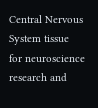Central Nervous System tissue
for neuroscience research and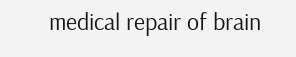medical repair of brain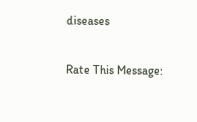diseases

Rate This Message: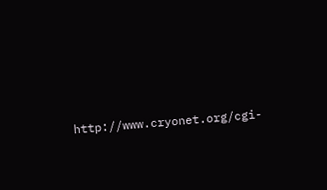http://www.cryonet.org/cgi-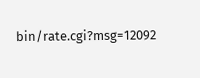bin/rate.cgi?msg=12092